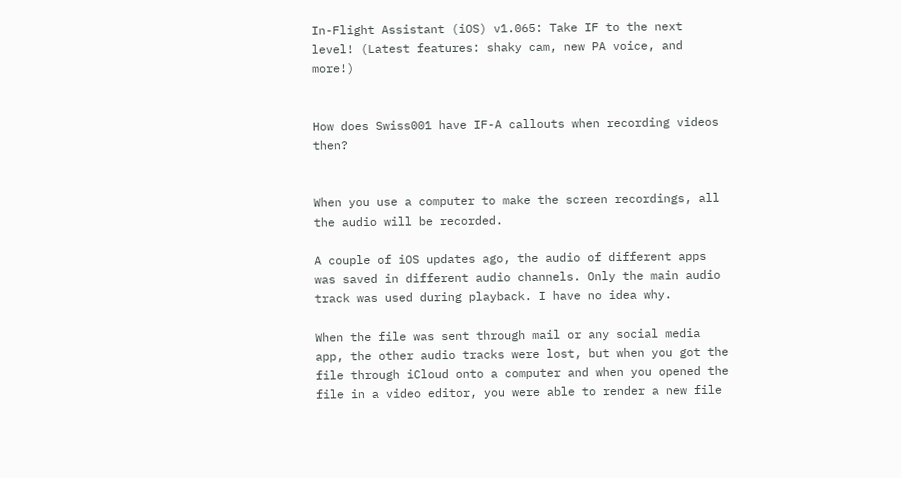In-Flight Assistant (iOS) v1.065: Take IF to the next level! (Latest features: shaky cam, new PA voice, and more!)


How does Swiss001 have IF-A callouts when recording videos then?


When you use a computer to make the screen recordings, all the audio will be recorded.

A couple of iOS updates ago, the audio of different apps was saved in different audio channels. Only the main audio track was used during playback. I have no idea why.

When the file was sent through mail or any social media app, the other audio tracks were lost, but when you got the file through iCloud onto a computer and when you opened the file in a video editor, you were able to render a new file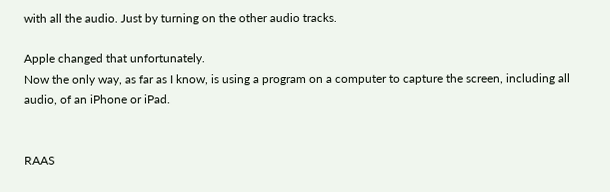with all the audio. Just by turning on the other audio tracks.

Apple changed that unfortunately.
Now the only way, as far as I know, is using a program on a computer to capture the screen, including all audio, of an iPhone or iPad.


RAAS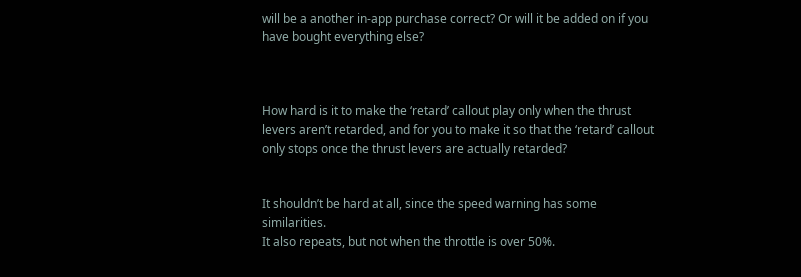will be a another in-app purchase correct? Or will it be added on if you have bought everything else?



How hard is it to make the ‘retard’ callout play only when the thrust levers aren’t retarded, and for you to make it so that the ‘retard’ callout only stops once the thrust levers are actually retarded?


It shouldn’t be hard at all, since the speed warning has some similarities.
It also repeats, but not when the throttle is over 50%.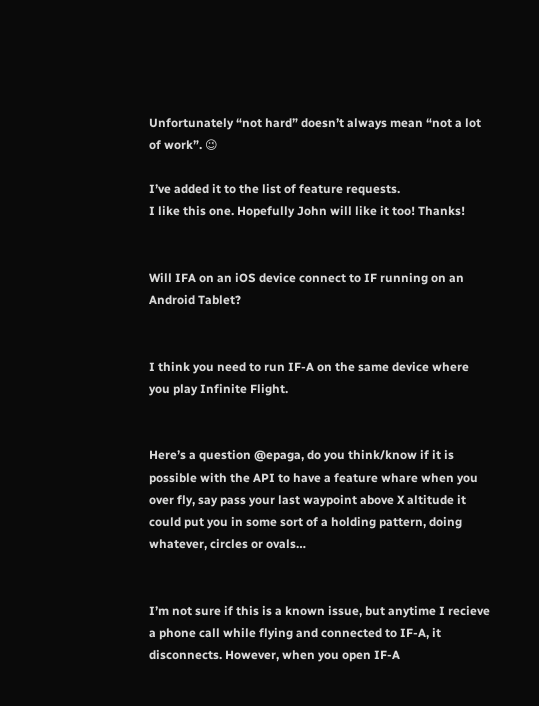Unfortunately “not hard” doesn’t always mean “not a lot of work”. 😉

I’ve added it to the list of feature requests.
I like this one. Hopefully John will like it too! Thanks!


Will IFA on an iOS device connect to IF running on an Android Tablet?


I think you need to run IF-A on the same device where you play Infinite Flight.


Here’s a question @epaga, do you think/know if it is possible with the API to have a feature whare when you over fly, say pass your last waypoint above X altitude it could put you in some sort of a holding pattern, doing whatever, circles or ovals…


I’m not sure if this is a known issue, but anytime I recieve a phone call while flying and connected to IF-A, it disconnects. However, when you open IF-A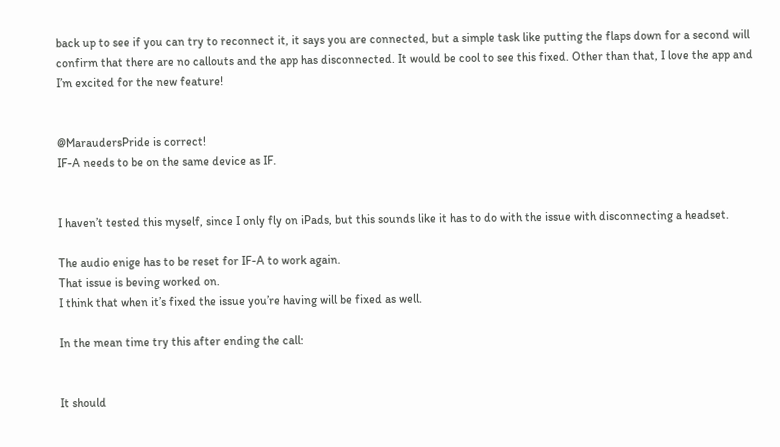back up to see if you can try to reconnect it, it says you are connected, but a simple task like putting the flaps down for a second will confirm that there are no callouts and the app has disconnected. It would be cool to see this fixed. Other than that, I love the app and I’m excited for the new feature!


@MaraudersPride is correct!
IF-A needs to be on the same device as IF.


I haven’t tested this myself, since I only fly on iPads, but this sounds like it has to do with the issue with disconnecting a headset.

The audio enige has to be reset for IF-A to work again.
That issue is beving worked on.
I think that when it’s fixed the issue you’re having will be fixed as well.

In the mean time try this after ending the call:


It should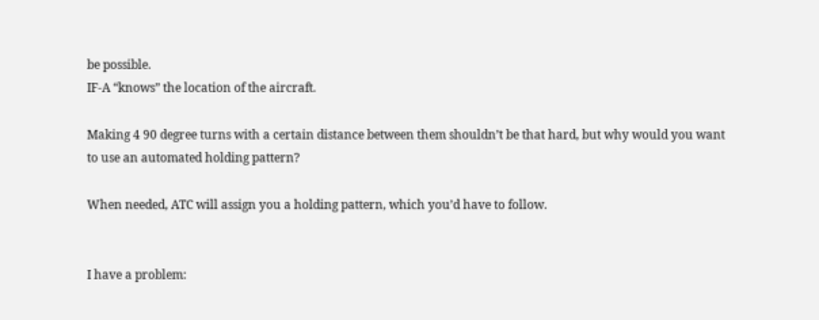be possible.
IF-A “knows” the location of the aircraft.

Making 4 90 degree turns with a certain distance between them shouldn’t be that hard, but why would you want to use an automated holding pattern?

When needed, ATC will assign you a holding pattern, which you’d have to follow.


I have a problem: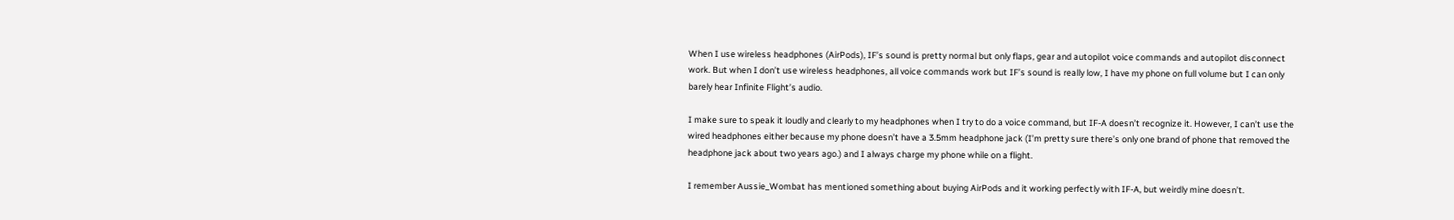When I use wireless headphones (AirPods), IF’s sound is pretty normal but only flaps, gear and autopilot voice commands and autopilot disconnect work. But when I don’t use wireless headphones, all voice commands work but IF’s sound is really low, I have my phone on full volume but I can only barely hear Infinite Flight’s audio.

I make sure to speak it loudly and clearly to my headphones when I try to do a voice command, but IF-A doesn’t recognize it. However, I can’t use the wired headphones either because my phone doesn’t have a 3.5mm headphone jack (I’m pretty sure there’s only one brand of phone that removed the headphone jack about two years ago.) and I always charge my phone while on a flight.

I remember Aussie_Wombat has mentioned something about buying AirPods and it working perfectly with IF-A, but weirdly mine doesn’t.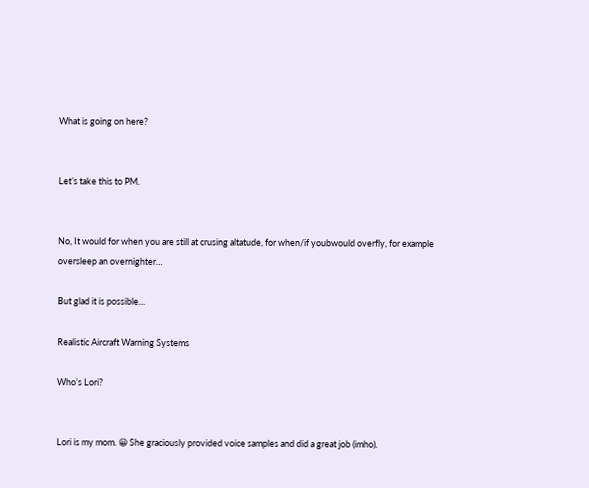What is going on here?


Let’s take this to PM.


No, It would for when you are still at crusing altatude, for when/if youbwould overfly, for example oversleep an overnighter…

But glad it is possible…

Realistic Aircraft Warning Systems

Who’s Lori?


Lori is my mom. 😀 She graciously provided voice samples and did a great job (imho).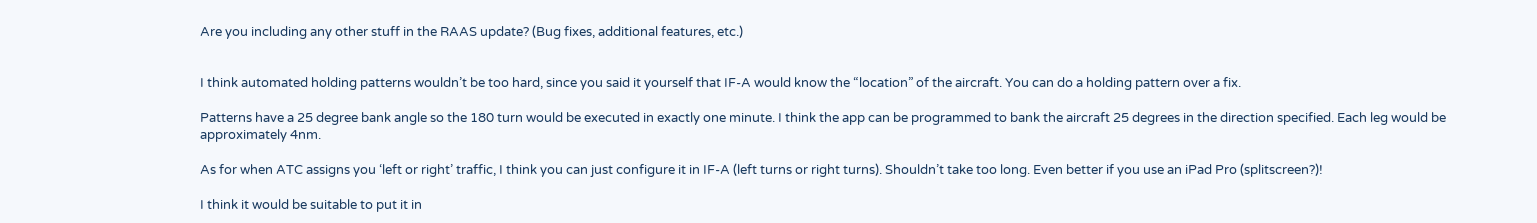Are you including any other stuff in the RAAS update? (Bug fixes, additional features, etc.)


I think automated holding patterns wouldn’t be too hard, since you said it yourself that IF-A would know the “location” of the aircraft. You can do a holding pattern over a fix.

Patterns have a 25 degree bank angle so the 180 turn would be executed in exactly one minute. I think the app can be programmed to bank the aircraft 25 degrees in the direction specified. Each leg would be approximately 4nm.

As for when ATC assigns you ‘left or right’ traffic, I think you can just configure it in IF-A (left turns or right turns). Shouldn’t take too long. Even better if you use an iPad Pro (splitscreen?)!

I think it would be suitable to put it in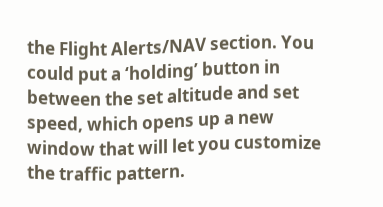the Flight Alerts/NAV section. You could put a ‘holding’ button in between the set altitude and set speed, which opens up a new window that will let you customize the traffic pattern.